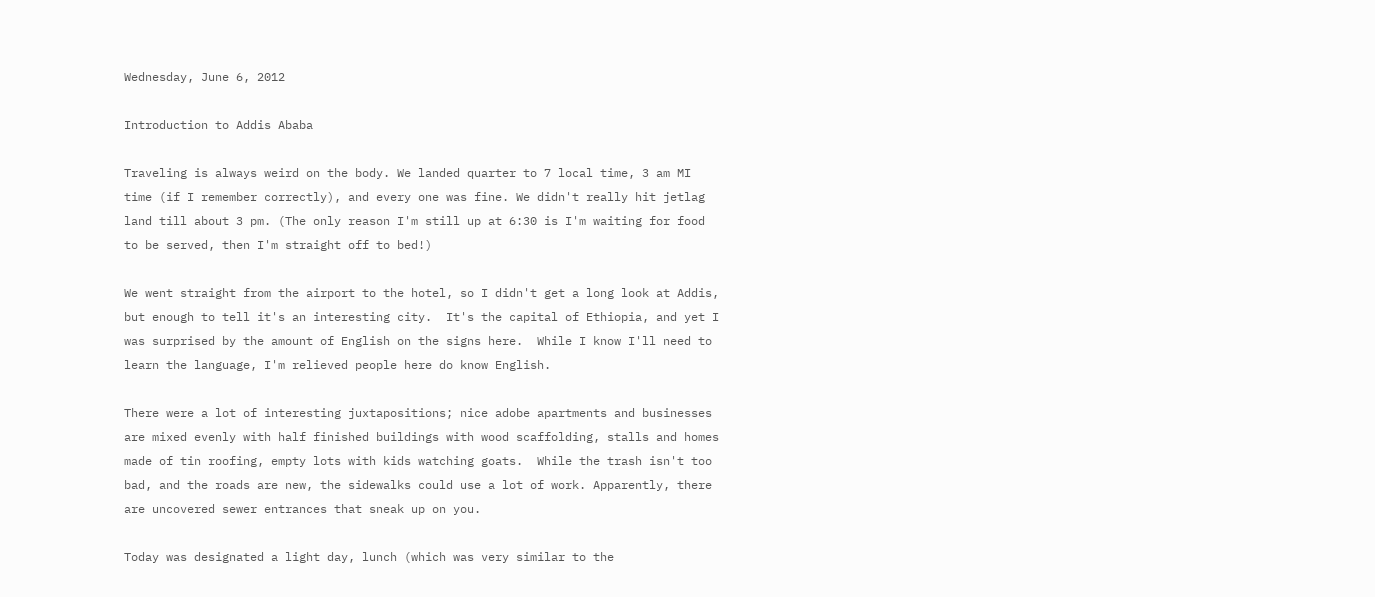Wednesday, June 6, 2012

Introduction to Addis Ababa

Traveling is always weird on the body. We landed quarter to 7 local time, 3 am MI time (if I remember correctly), and every one was fine. We didn't really hit jetlag land till about 3 pm. (The only reason I'm still up at 6:30 is I'm waiting for food to be served, then I'm straight off to bed!)

We went straight from the airport to the hotel, so I didn't get a long look at Addis, but enough to tell it's an interesting city.  It's the capital of Ethiopia, and yet I was surprised by the amount of English on the signs here.  While I know I'll need to learn the language, I'm relieved people here do know English.

There were a lot of interesting juxtapositions; nice adobe apartments and businesses are mixed evenly with half finished buildings with wood scaffolding, stalls and homes made of tin roofing, empty lots with kids watching goats.  While the trash isn't too bad, and the roads are new, the sidewalks could use a lot of work. Apparently, there are uncovered sewer entrances that sneak up on you.

Today was designated a light day, lunch (which was very similar to the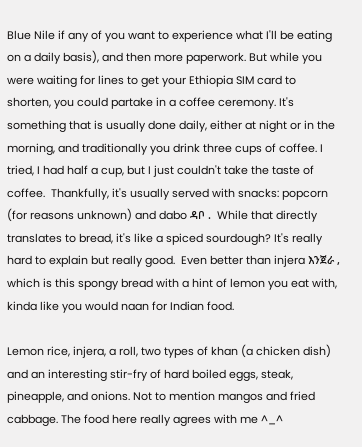Blue Nile if any of you want to experience what I'll be eating on a daily basis), and then more paperwork. But while you were waiting for lines to get your Ethiopia SIM card to shorten, you could partake in a coffee ceremony. It's something that is usually done daily, either at night or in the morning, and traditionally you drink three cups of coffee. I tried, I had half a cup, but I just couldn't take the taste of coffee.  Thankfully, it's usually served with snacks: popcorn (for reasons unknown) and dabo ዳቦ .  While that directly translates to bread, it's like a spiced sourdough? It's really hard to explain but really good.  Even better than injera እንጀራ , which is this spongy bread with a hint of lemon you eat with, kinda like you would naan for Indian food.

Lemon rice, injera, a roll, two types of khan (a chicken dish) and an interesting stir-fry of hard boiled eggs, steak, pineapple, and onions. Not to mention mangos and fried cabbage. The food here really agrees with me ^_^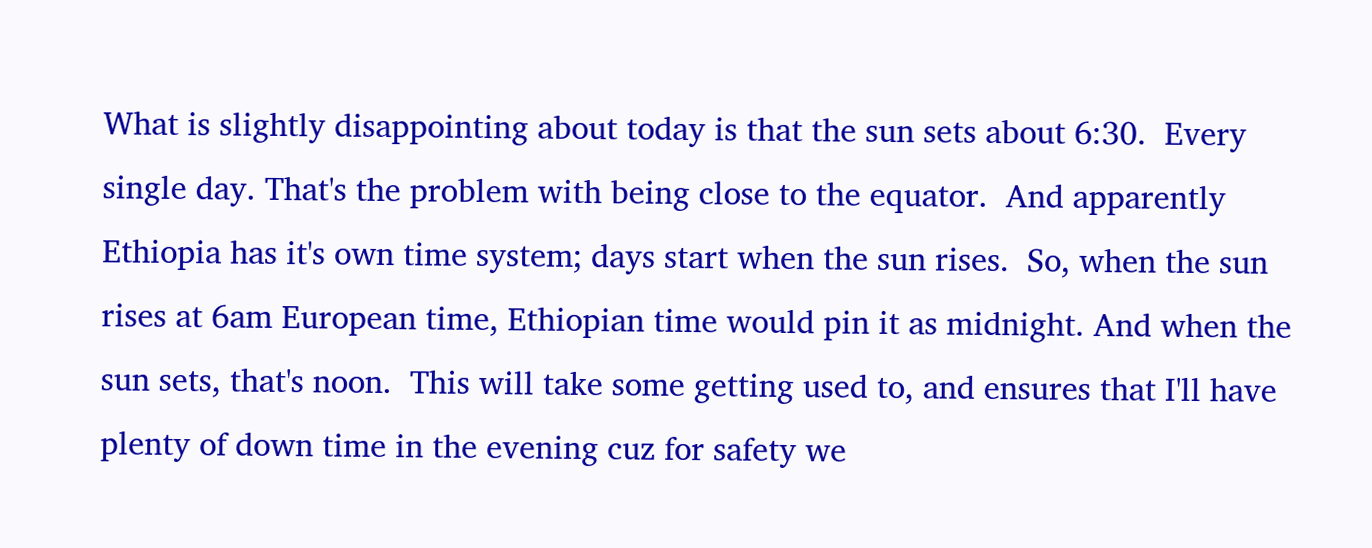What is slightly disappointing about today is that the sun sets about 6:30.  Every single day. That's the problem with being close to the equator.  And apparently Ethiopia has it's own time system; days start when the sun rises.  So, when the sun rises at 6am European time, Ethiopian time would pin it as midnight. And when the sun sets, that's noon.  This will take some getting used to, and ensures that I'll have plenty of down time in the evening cuz for safety we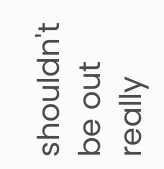shouldn't be out really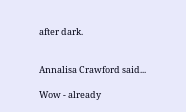after dark.


Annalisa Crawford said...

Wow - already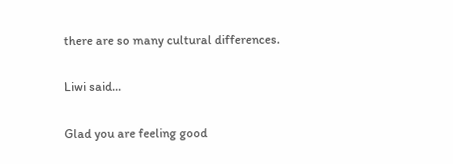there are so many cultural differences.

Liwi said...

Glad you are feeling good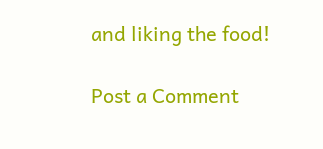and liking the food!

Post a Comment